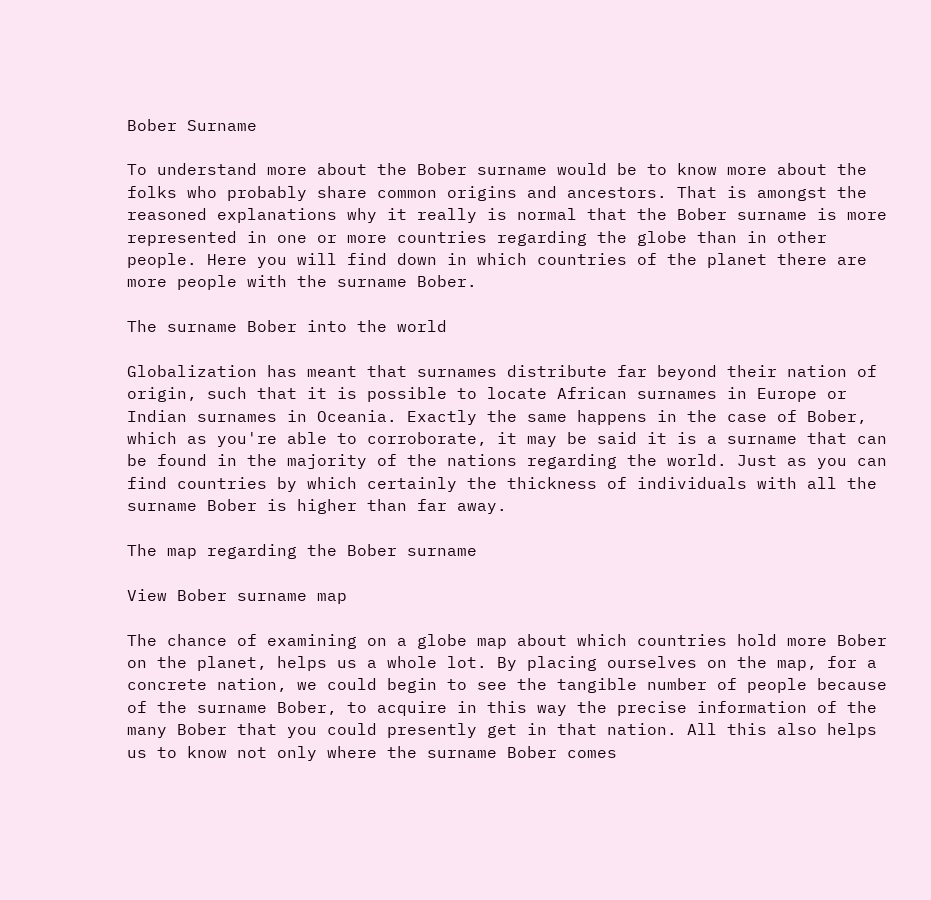Bober Surname

To understand more about the Bober surname would be to know more about the folks who probably share common origins and ancestors. That is amongst the reasoned explanations why it really is normal that the Bober surname is more represented in one or more countries regarding the globe than in other people. Here you will find down in which countries of the planet there are more people with the surname Bober.

The surname Bober into the world

Globalization has meant that surnames distribute far beyond their nation of origin, such that it is possible to locate African surnames in Europe or Indian surnames in Oceania. Exactly the same happens in the case of Bober, which as you're able to corroborate, it may be said it is a surname that can be found in the majority of the nations regarding the world. Just as you can find countries by which certainly the thickness of individuals with all the surname Bober is higher than far away.

The map regarding the Bober surname

View Bober surname map

The chance of examining on a globe map about which countries hold more Bober on the planet, helps us a whole lot. By placing ourselves on the map, for a concrete nation, we could begin to see the tangible number of people because of the surname Bober, to acquire in this way the precise information of the many Bober that you could presently get in that nation. All this also helps us to know not only where the surname Bober comes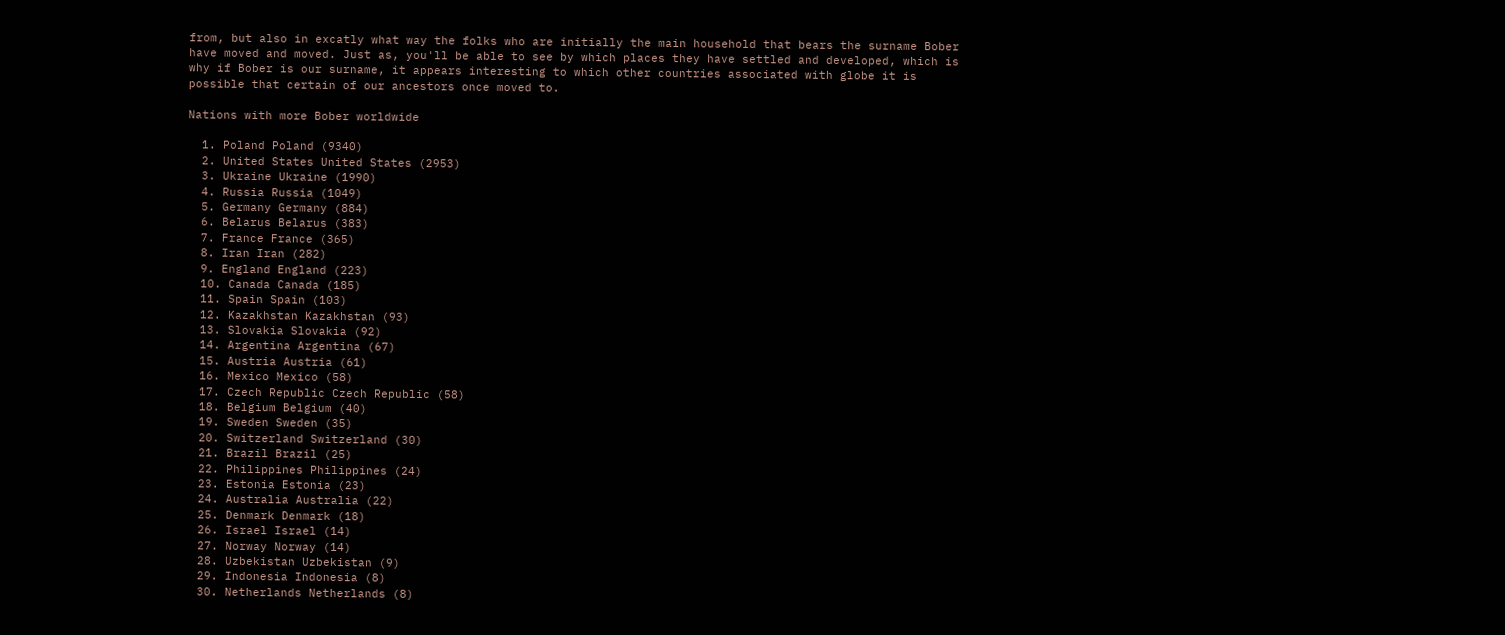from, but also in excatly what way the folks who are initially the main household that bears the surname Bober have moved and moved. Just as, you'll be able to see by which places they have settled and developed, which is why if Bober is our surname, it appears interesting to which other countries associated with globe it is possible that certain of our ancestors once moved to.

Nations with more Bober worldwide

  1. Poland Poland (9340)
  2. United States United States (2953)
  3. Ukraine Ukraine (1990)
  4. Russia Russia (1049)
  5. Germany Germany (884)
  6. Belarus Belarus (383)
  7. France France (365)
  8. Iran Iran (282)
  9. England England (223)
  10. Canada Canada (185)
  11. Spain Spain (103)
  12. Kazakhstan Kazakhstan (93)
  13. Slovakia Slovakia (92)
  14. Argentina Argentina (67)
  15. Austria Austria (61)
  16. Mexico Mexico (58)
  17. Czech Republic Czech Republic (58)
  18. Belgium Belgium (40)
  19. Sweden Sweden (35)
  20. Switzerland Switzerland (30)
  21. Brazil Brazil (25)
  22. Philippines Philippines (24)
  23. Estonia Estonia (23)
  24. Australia Australia (22)
  25. Denmark Denmark (18)
  26. Israel Israel (14)
  27. Norway Norway (14)
  28. Uzbekistan Uzbekistan (9)
  29. Indonesia Indonesia (8)
  30. Netherlands Netherlands (8)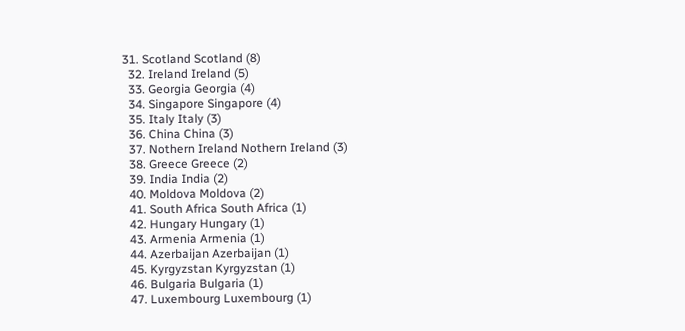31. Scotland Scotland (8)
  32. Ireland Ireland (5)
  33. Georgia Georgia (4)
  34. Singapore Singapore (4)
  35. Italy Italy (3)
  36. China China (3)
  37. Nothern Ireland Nothern Ireland (3)
  38. Greece Greece (2)
  39. India India (2)
  40. Moldova Moldova (2)
  41. South Africa South Africa (1)
  42. Hungary Hungary (1)
  43. Armenia Armenia (1)
  44. Azerbaijan Azerbaijan (1)
  45. Kyrgyzstan Kyrgyzstan (1)
  46. Bulgaria Bulgaria (1)
  47. Luxembourg Luxembourg (1)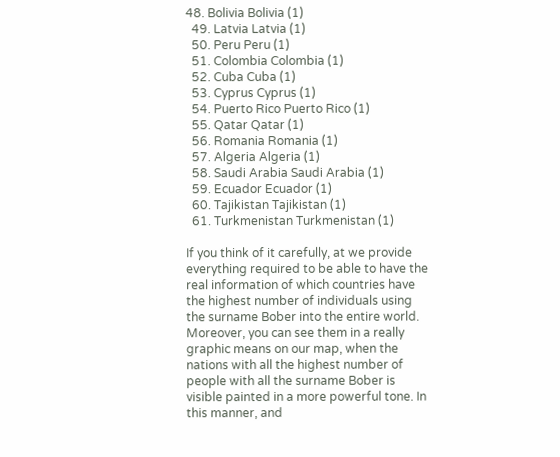48. Bolivia Bolivia (1)
  49. Latvia Latvia (1)
  50. Peru Peru (1)
  51. Colombia Colombia (1)
  52. Cuba Cuba (1)
  53. Cyprus Cyprus (1)
  54. Puerto Rico Puerto Rico (1)
  55. Qatar Qatar (1)
  56. Romania Romania (1)
  57. Algeria Algeria (1)
  58. Saudi Arabia Saudi Arabia (1)
  59. Ecuador Ecuador (1)
  60. Tajikistan Tajikistan (1)
  61. Turkmenistan Turkmenistan (1)

If you think of it carefully, at we provide everything required to be able to have the real information of which countries have the highest number of individuals using the surname Bober into the entire world. Moreover, you can see them in a really graphic means on our map, when the nations with all the highest number of people with all the surname Bober is visible painted in a more powerful tone. In this manner, and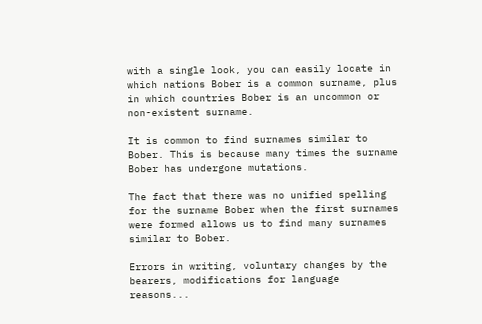with a single look, you can easily locate in which nations Bober is a common surname, plus in which countries Bober is an uncommon or non-existent surname.

It is common to find surnames similar to Bober. This is because many times the surname Bober has undergone mutations.

The fact that there was no unified spelling for the surname Bober when the first surnames were formed allows us to find many surnames similar to Bober.

Errors in writing, voluntary changes by the bearers, modifications for language reasons...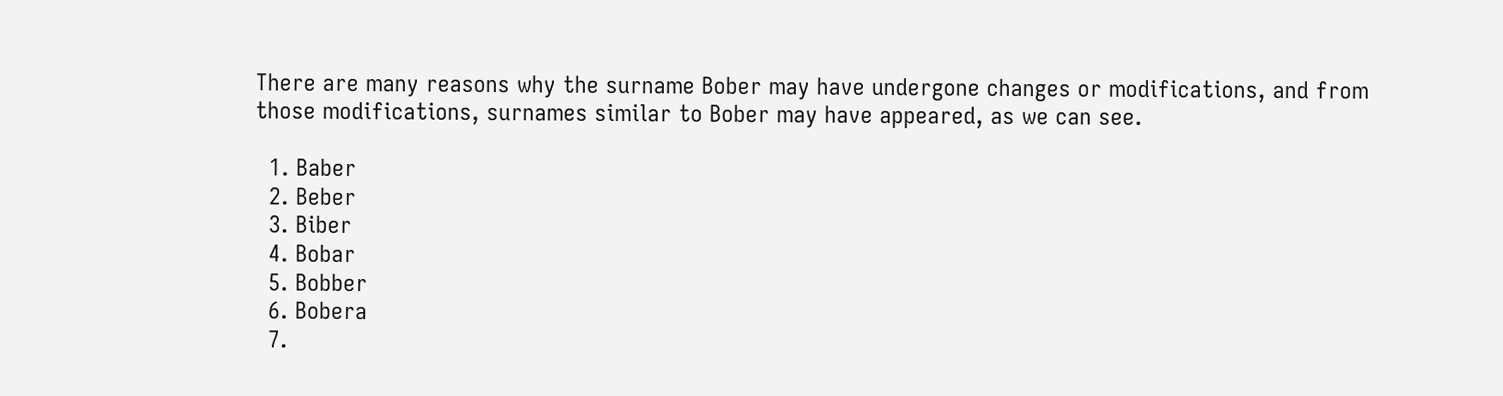There are many reasons why the surname Bober may have undergone changes or modifications, and from those modifications, surnames similar to Bober may have appeared, as we can see.

  1. Baber
  2. Beber
  3. Biber
  4. Bobar
  5. Bobber
  6. Bobera
  7.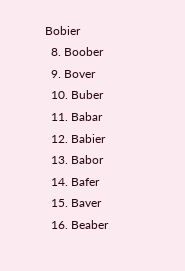Bobier
  8. Boober
  9. Bover
  10. Buber
  11. Babar
  12. Babier
  13. Babor
  14. Bafer
  15. Baver
  16. Beaber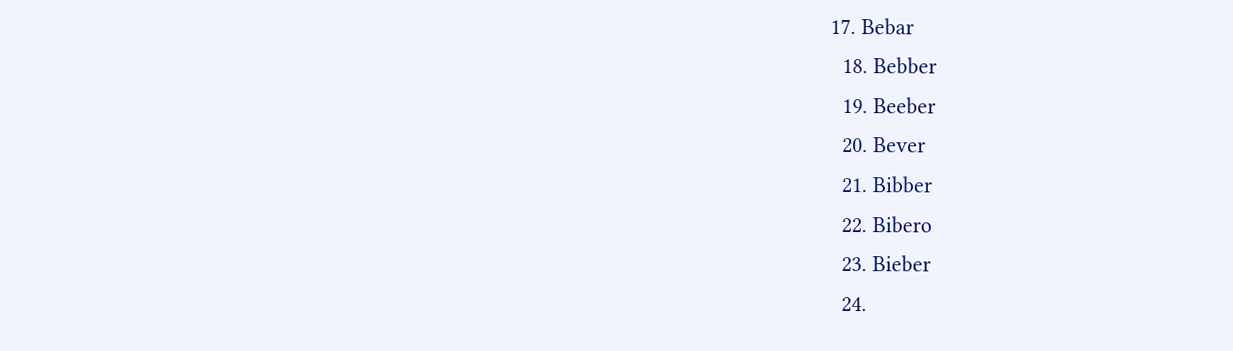17. Bebar
  18. Bebber
  19. Beeber
  20. Bever
  21. Bibber
  22. Bibero
  23. Bieber
  24.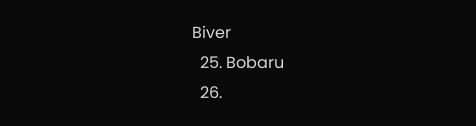Biver
  25. Bobaru
  26.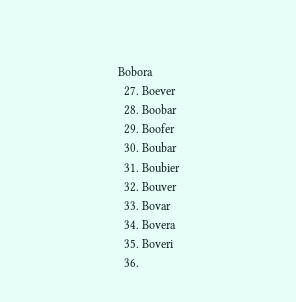Bobora
  27. Boever
  28. Boobar
  29. Boofer
  30. Boubar
  31. Boubier
  32. Bouver
  33. Bovar
  34. Bovera
  35. Boveri
  36.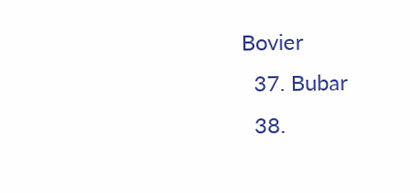Bovier
  37. Bubar
  38.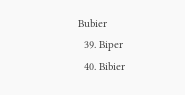Bubier
  39. Biper
  40. Bibier